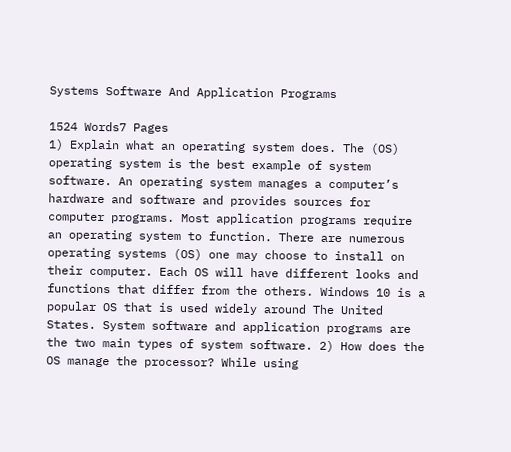Systems Software And Application Programs

1524 Words7 Pages
1) Explain what an operating system does. The (OS) operating system is the best example of system software. An operating system manages a computer’s hardware and software and provides sources for computer programs. Most application programs require an operating system to function. There are numerous operating systems (OS) one may choose to install on their computer. Each OS will have different looks and functions that differ from the others. Windows 10 is a popular OS that is used widely around The United States. System software and application programs are the two main types of system software. 2) How does the OS manage the processor? While using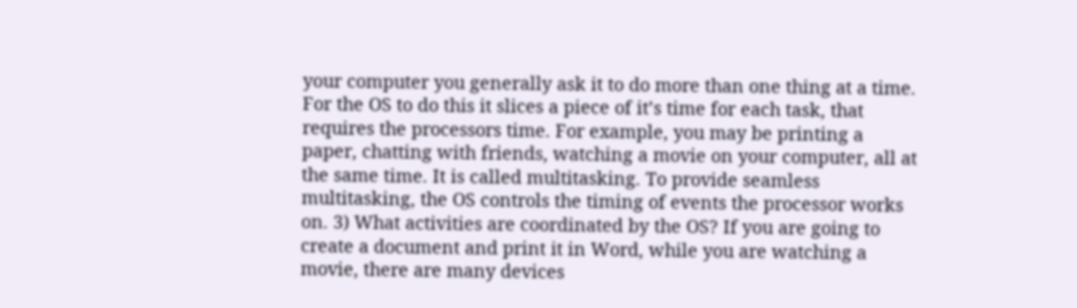your computer you generally ask it to do more than one thing at a time. For the OS to do this it slices a piece of it’s time for each task, that requires the processors time. For example, you may be printing a paper, chatting with friends, watching a movie on your computer, all at the same time. It is called multitasking. To provide seamless multitasking, the OS controls the timing of events the processor works on. 3) What activities are coordinated by the OS? If you are going to create a document and print it in Word, while you are watching a movie, there are many devices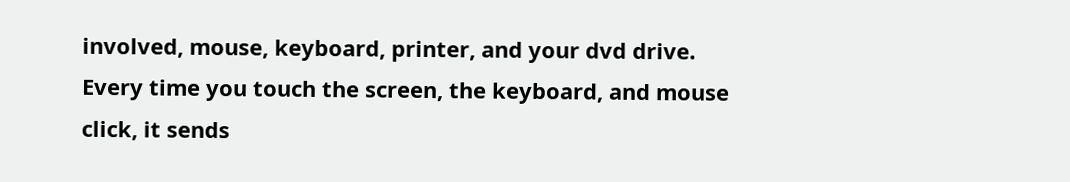involved, mouse, keyboard, printer, and your dvd drive. Every time you touch the screen, the keyboard, and mouse click, it sends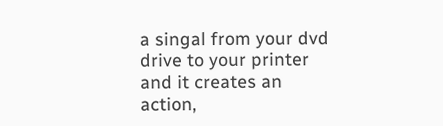a singal from your dvd drive to your printer and it creates an action,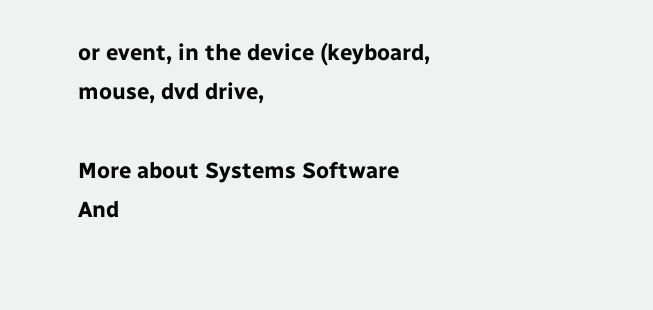or event, in the device (keyboard, mouse, dvd drive,

More about Systems Software And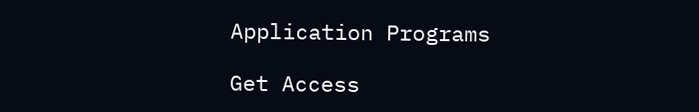Application Programs

Get Access